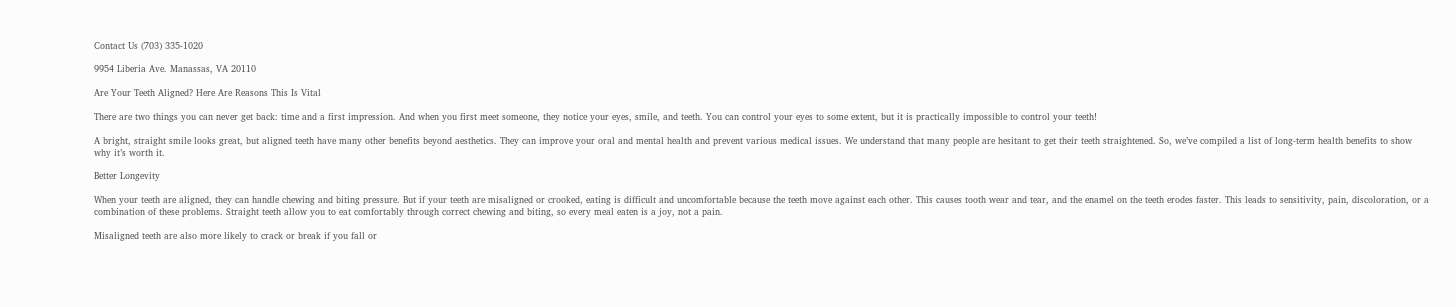Contact Us (703) 335-1020

9954 Liberia Ave. Manassas, VA 20110

Are Your Teeth Aligned? Here Are Reasons This Is Vital

There are two things you can never get back: time and a first impression. And when you first meet someone, they notice your eyes, smile, and teeth. You can control your eyes to some extent, but it is practically impossible to control your teeth!

A bright, straight smile looks great, but aligned teeth have many other benefits beyond aesthetics. They can improve your oral and mental health and prevent various medical issues. We understand that many people are hesitant to get their teeth straightened. So, we’ve compiled a list of long-term health benefits to show why it’s worth it.

Better Longevity

When your teeth are aligned, they can handle chewing and biting pressure. But if your teeth are misaligned or crooked, eating is difficult and uncomfortable because the teeth move against each other. This causes tooth wear and tear, and the enamel on the teeth erodes faster. This leads to sensitivity, pain, discoloration, or a combination of these problems. Straight teeth allow you to eat comfortably through correct chewing and biting, so every meal eaten is a joy, not a pain.

Misaligned teeth are also more likely to crack or break if you fall or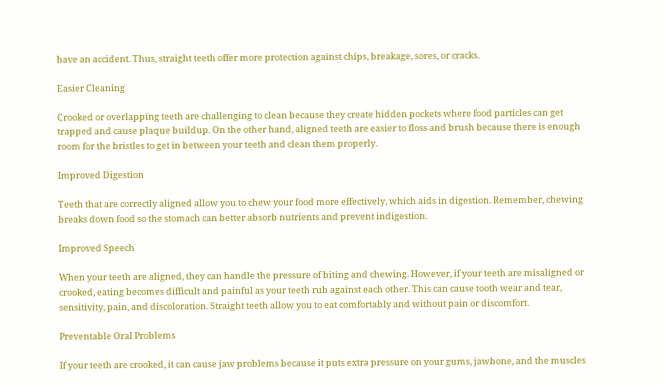have an accident. Thus, straight teeth offer more protection against chips, breakage, sores, or cracks.

Easier Cleaning

Crooked or overlapping teeth are challenging to clean because they create hidden pockets where food particles can get trapped and cause plaque buildup. On the other hand, aligned teeth are easier to floss and brush because there is enough room for the bristles to get in between your teeth and clean them properly.

Improved Digestion

Teeth that are correctly aligned allow you to chew your food more effectively, which aids in digestion. Remember, chewing breaks down food so the stomach can better absorb nutrients and prevent indigestion.

Improved Speech

When your teeth are aligned, they can handle the pressure of biting and chewing. However, if your teeth are misaligned or crooked, eating becomes difficult and painful as your teeth rub against each other. This can cause tooth wear and tear, sensitivity, pain, and discoloration. Straight teeth allow you to eat comfortably and without pain or discomfort.

Preventable Oral Problems

If your teeth are crooked, it can cause jaw problems because it puts extra pressure on your gums, jawbone, and the muscles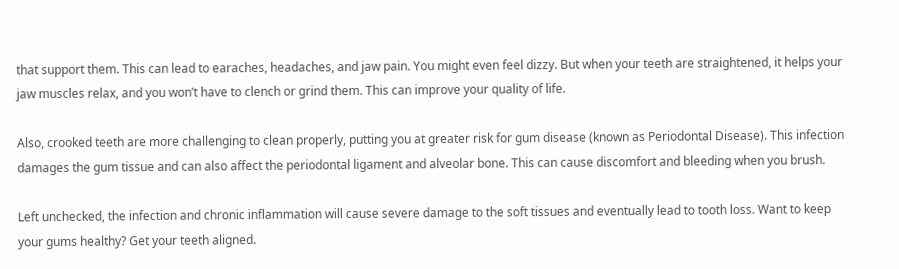that support them. This can lead to earaches, headaches, and jaw pain. You might even feel dizzy. But when your teeth are straightened, it helps your jaw muscles relax, and you won’t have to clench or grind them. This can improve your quality of life.

Also, crooked teeth are more challenging to clean properly, putting you at greater risk for gum disease (known as Periodontal Disease). This infection damages the gum tissue and can also affect the periodontal ligament and alveolar bone. This can cause discomfort and bleeding when you brush.

Left unchecked, the infection and chronic inflammation will cause severe damage to the soft tissues and eventually lead to tooth loss. Want to keep your gums healthy? Get your teeth aligned.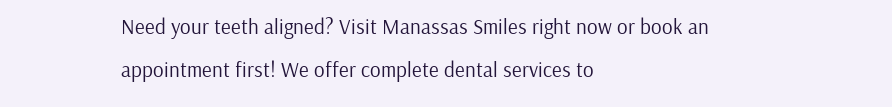Need your teeth aligned? Visit Manassas Smiles right now or book an appointment first! We offer complete dental services to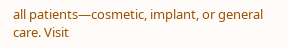all patients—cosmetic, implant, or general care. Visit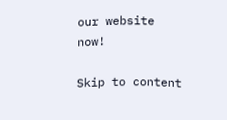our website now!

Skip to content